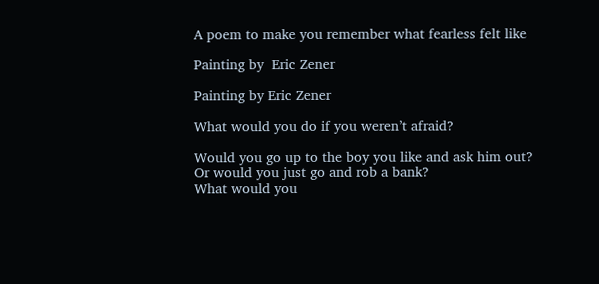A poem to make you remember what fearless felt like

Painting by  Eric Zener

Painting by Eric Zener

What would you do if you weren’t afraid?

Would you go up to the boy you like and ask him out?
Or would you just go and rob a bank?
What would you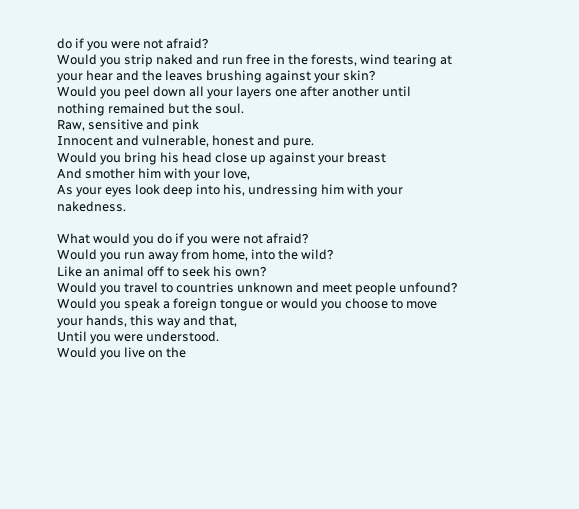do if you were not afraid?
Would you strip naked and run free in the forests, wind tearing at your hear and the leaves brushing against your skin?
Would you peel down all your layers one after another until nothing remained but the soul.
Raw, sensitive and pink
Innocent and vulnerable, honest and pure.
Would you bring his head close up against your breast
And smother him with your love,
As your eyes look deep into his, undressing him with your nakedness.

What would you do if you were not afraid?
Would you run away from home, into the wild?
Like an animal off to seek his own?
Would you travel to countries unknown and meet people unfound?
Would you speak a foreign tongue or would you choose to move your hands, this way and that,
Until you were understood.
Would you live on the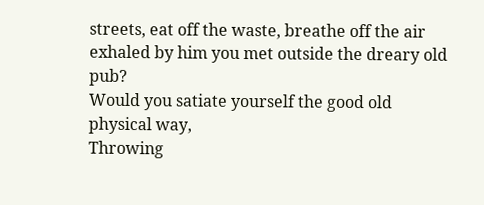streets, eat off the waste, breathe off the air exhaled by him you met outside the dreary old pub?
Would you satiate yourself the good old physical way,
Throwing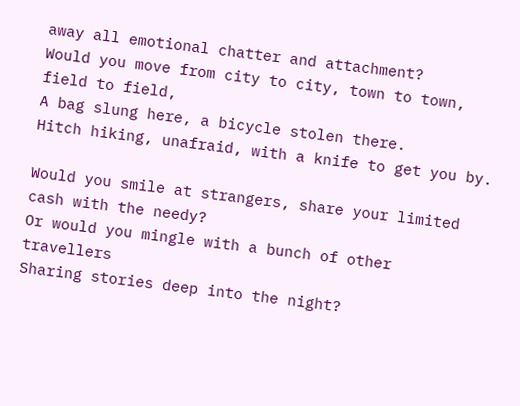away all emotional chatter and attachment?
Would you move from city to city, town to town, field to field,
A bag slung here, a bicycle stolen there.
Hitch hiking, unafraid, with a knife to get you by.

Would you smile at strangers, share your limited cash with the needy?
Or would you mingle with a bunch of other travellers
Sharing stories deep into the night?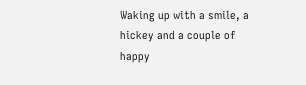Waking up with a smile, a hickey and a couple of happy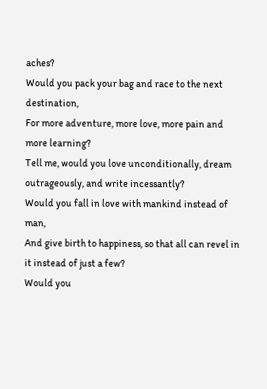aches?
Would you pack your bag and race to the next destination,
For more adventure, more love, more pain and more learning?
Tell me, would you love unconditionally, dream outrageously, and write incessantly?
Would you fall in love with mankind instead of man,
And give birth to happiness, so that all can revel in it instead of just a few?
Would you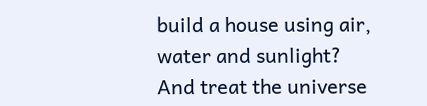build a house using air, water and sunlight?
And treat the universe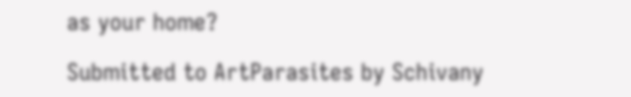as your home?

Submitted to ArtParasites by Schivany